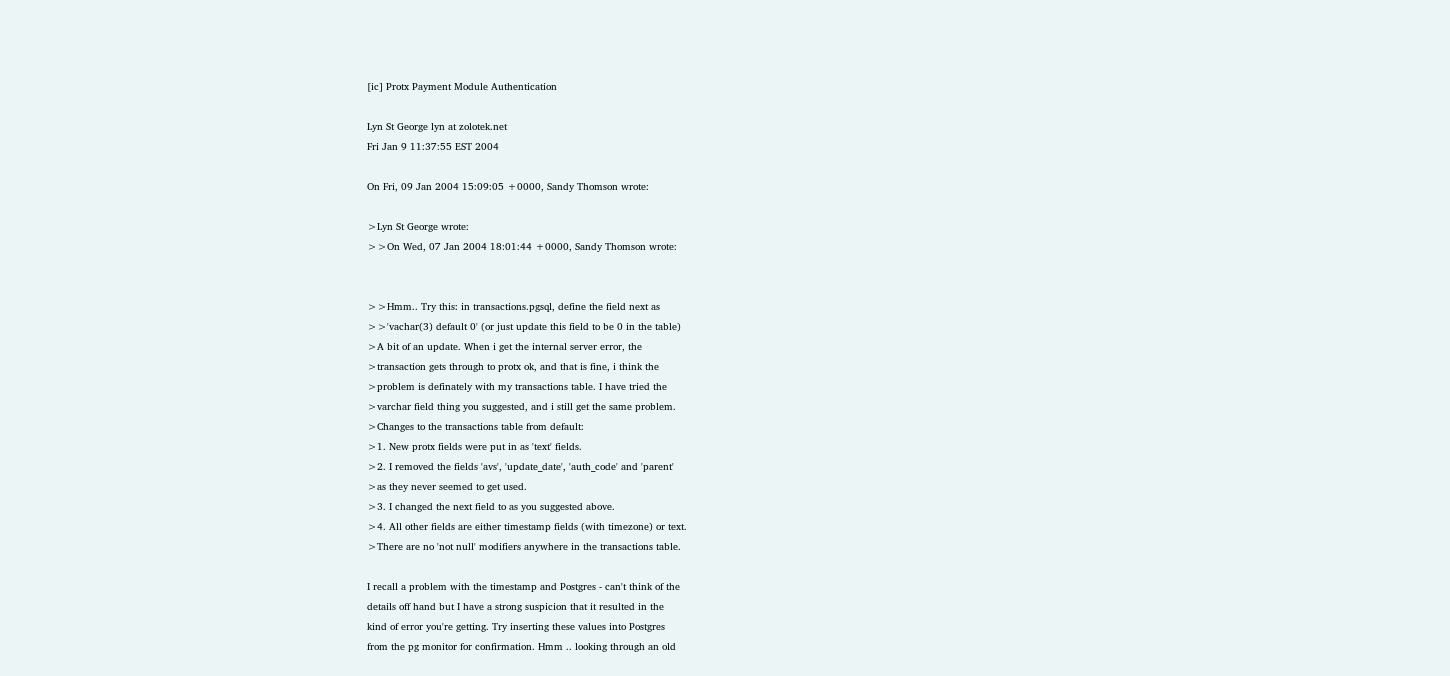[ic] Protx Payment Module Authentication

Lyn St George lyn at zolotek.net
Fri Jan 9 11:37:55 EST 2004

On Fri, 09 Jan 2004 15:09:05 +0000, Sandy Thomson wrote:

>Lyn St George wrote:
>>On Wed, 07 Jan 2004 18:01:44 +0000, Sandy Thomson wrote:


>>Hmm.. Try this: in transactions.pgsql, define the field next as
>>'vachar(3) default 0' (or just update this field to be 0 in the table)
>A bit of an update. When i get the internal server error, the
>transaction gets through to protx ok, and that is fine, i think the
>problem is definately with my transactions table. I have tried the
>varchar field thing you suggested, and i still get the same problem.
>Changes to the transactions table from default:
>1. New protx fields were put in as 'text' fields.
>2. I removed the fields 'avs', 'update_date', 'auth_code' and 'parent'
>as they never seemed to get used.
>3. I changed the next field to as you suggested above.
>4. All other fields are either timestamp fields (with timezone) or text.
>There are no 'not null' modifiers anywhere in the transactions table.

I recall a problem with the timestamp and Postgres - can't think of the
details off hand but I have a strong suspicion that it resulted in the
kind of error you're getting. Try inserting these values into Postgres
from the pg monitor for confirmation. Hmm .. looking through an old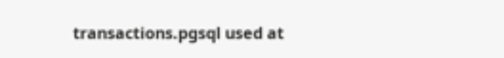transactions.pgsql used at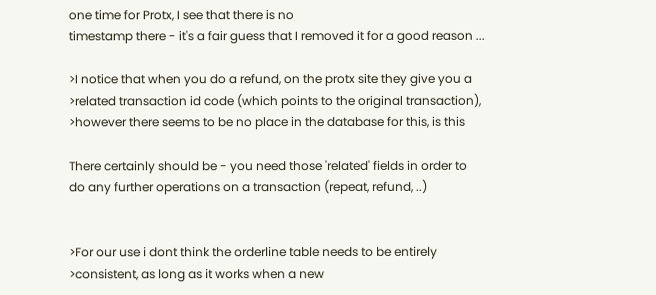one time for Protx, I see that there is no
timestamp there - it's a fair guess that I removed it for a good reason ...

>I notice that when you do a refund, on the protx site they give you a
>related transaction id code (which points to the original transaction),
>however there seems to be no place in the database for this, is this

There certainly should be - you need those 'related' fields in order to
do any further operations on a transaction (repeat, refund, ..)


>For our use i dont think the orderline table needs to be entirely
>consistent, as long as it works when a new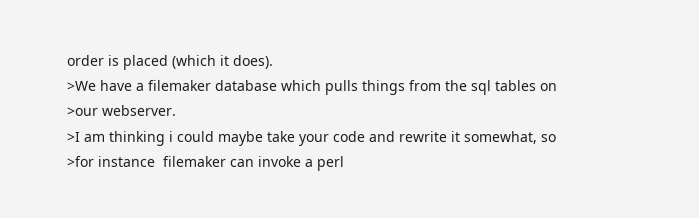order is placed (which it does).
>We have a filemaker database which pulls things from the sql tables on
>our webserver.
>I am thinking i could maybe take your code and rewrite it somewhat, so
>for instance  filemaker can invoke a perl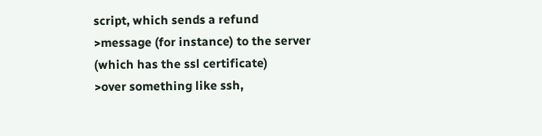script, which sends a refund
>message (for instance) to the server (which has the ssl certificate)
>over something like ssh,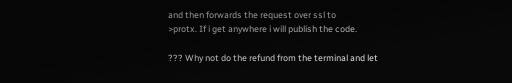and then forwards the request over ssl to
>protx. If i get anywhere i will publish the code.

??? Why not do the refund from the terminal and let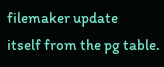filemaker update
itself from the pg table.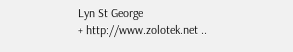Lyn St George
+ http://www.zolotek.net ..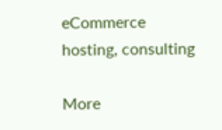eCommerce hosting, consulting

More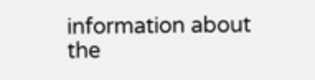information about the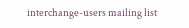interchange-users mailing list